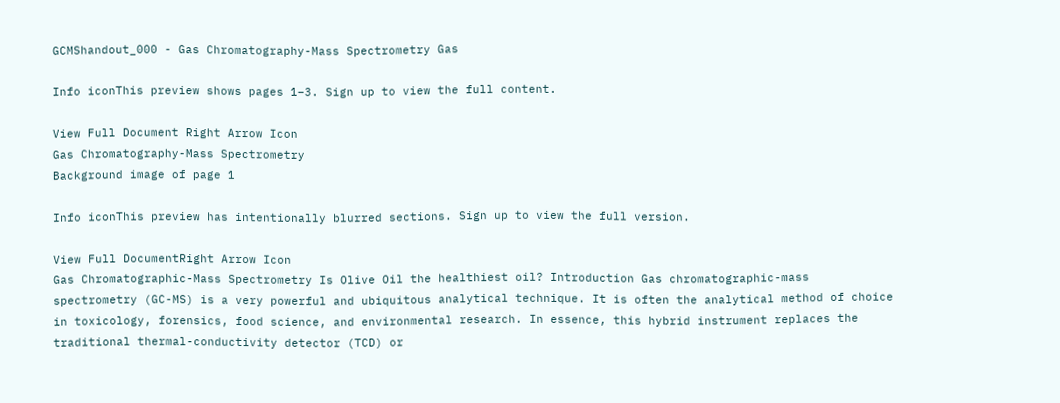GCMShandout_000 - Gas Chromatography-Mass Spectrometry Gas

Info iconThis preview shows pages 1–3. Sign up to view the full content.

View Full Document Right Arrow Icon
Gas Chromatography-Mass Spectrometry
Background image of page 1

Info iconThis preview has intentionally blurred sections. Sign up to view the full version.

View Full DocumentRight Arrow Icon
Gas Chromatographic-Mass Spectrometry Is Olive Oil the healthiest oil? Introduction Gas chromatographic-mass spectrometry (GC-MS) is a very powerful and ubiquitous analytical technique. It is often the analytical method of choice in toxicology, forensics, food science, and environmental research. In essence, this hybrid instrument replaces the traditional thermal-conductivity detector (TCD) or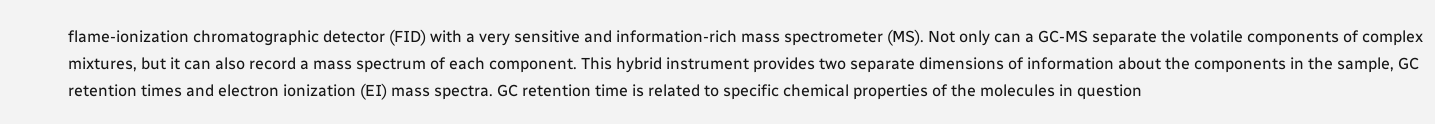flame-ionization chromatographic detector (FID) with a very sensitive and information-rich mass spectrometer (MS). Not only can a GC-MS separate the volatile components of complex mixtures, but it can also record a mass spectrum of each component. This hybrid instrument provides two separate dimensions of information about the components in the sample, GC retention times and electron ionization (EI) mass spectra. GC retention time is related to specific chemical properties of the molecules in question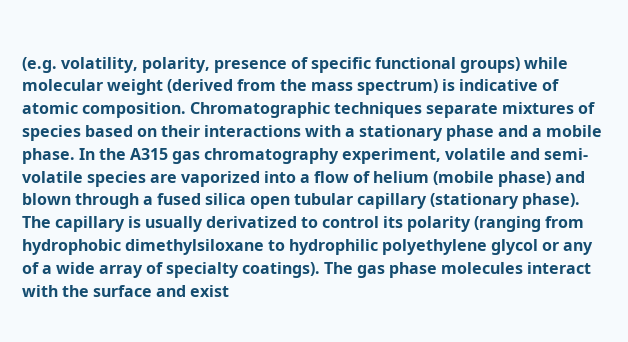(e.g. volatility, polarity, presence of specific functional groups) while molecular weight (derived from the mass spectrum) is indicative of atomic composition. Chromatographic techniques separate mixtures of species based on their interactions with a stationary phase and a mobile phase. In the A315 gas chromatography experiment, volatile and semi-volatile species are vaporized into a flow of helium (mobile phase) and blown through a fused silica open tubular capillary (stationary phase). The capillary is usually derivatized to control its polarity (ranging from hydrophobic dimethylsiloxane to hydrophilic polyethylene glycol or any of a wide array of specialty coatings). The gas phase molecules interact with the surface and exist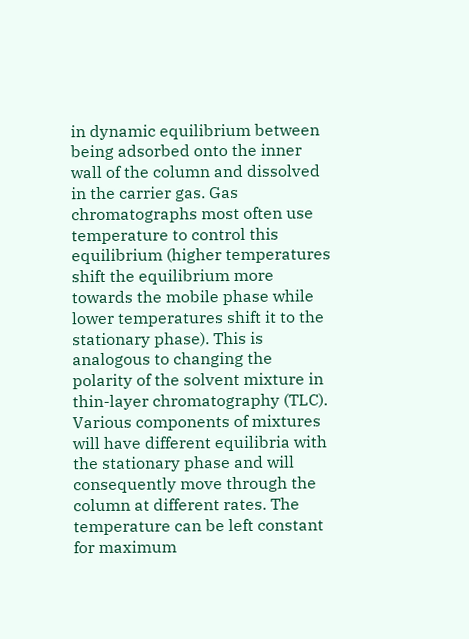in dynamic equilibrium between being adsorbed onto the inner wall of the column and dissolved in the carrier gas. Gas chromatographs most often use temperature to control this equilibrium (higher temperatures shift the equilibrium more towards the mobile phase while lower temperatures shift it to the stationary phase). This is analogous to changing the polarity of the solvent mixture in thin-layer chromatography (TLC). Various components of mixtures will have different equilibria with the stationary phase and will consequently move through the column at different rates. The temperature can be left constant for maximum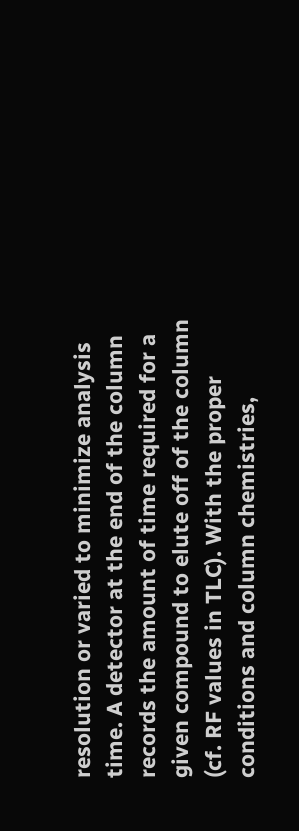resolution or varied to minimize analysis time. A detector at the end of the column records the amount of time required for a given compound to elute off of the column (cf. RF values in TLC). With the proper conditions and column chemistries,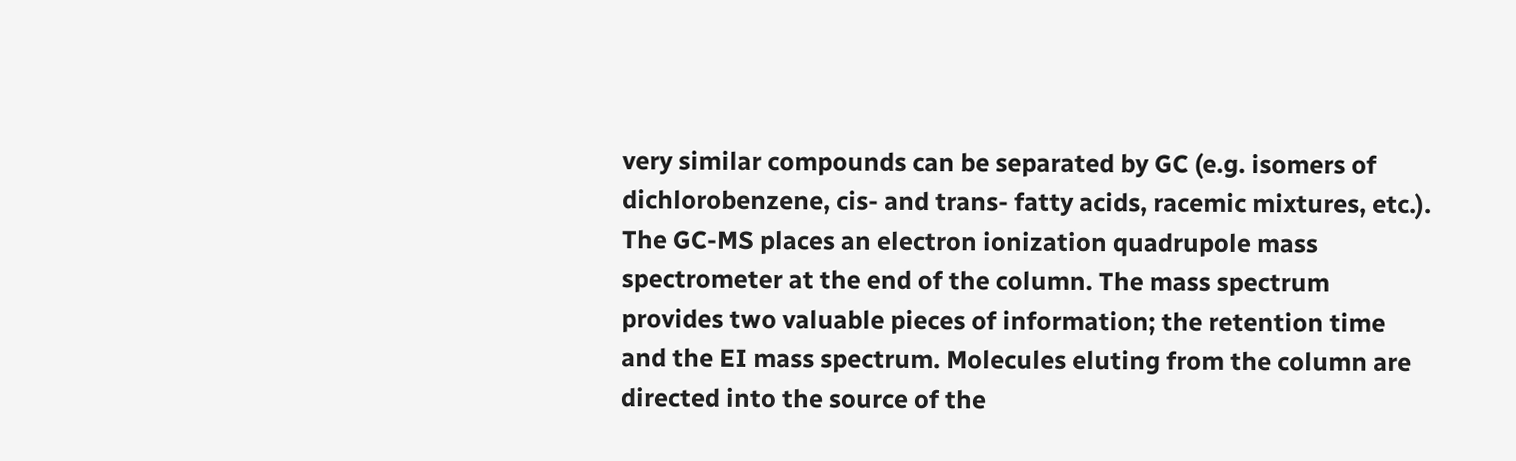very similar compounds can be separated by GC (e.g. isomers of dichlorobenzene, cis- and trans- fatty acids, racemic mixtures, etc.). The GC-MS places an electron ionization quadrupole mass spectrometer at the end of the column. The mass spectrum provides two valuable pieces of information; the retention time and the EI mass spectrum. Molecules eluting from the column are directed into the source of the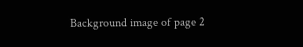Background image of page 2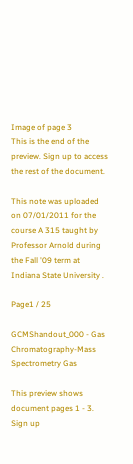Image of page 3
This is the end of the preview. Sign up to access the rest of the document.

This note was uploaded on 07/01/2011 for the course A 315 taught by Professor Arnold during the Fall '09 term at Indiana State University .

Page1 / 25

GCMShandout_000 - Gas Chromatography-Mass Spectrometry Gas

This preview shows document pages 1 - 3. Sign up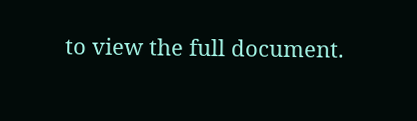to view the full document.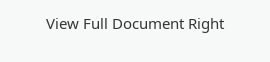View Full Document Right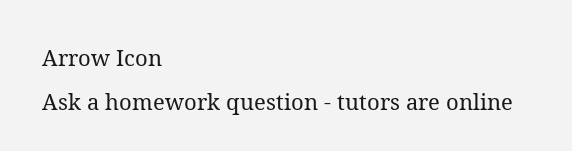Arrow Icon
Ask a homework question - tutors are online